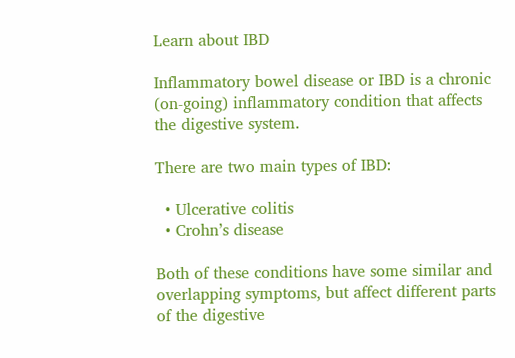Learn about IBD

Inflammatory bowel disease or IBD is a chronic (on-going) inflammatory condition that affects the digestive system.

There are two main types of IBD:

  • Ulcerative colitis
  • Crohn’s disease

Both of these conditions have some similar and overlapping symptoms, but affect different parts of the digestive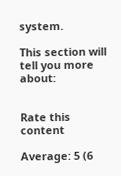system.

This section will tell you more about:


Rate this content

Average: 5 (6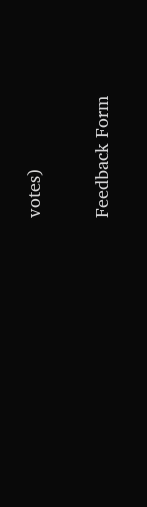votes)

Feedback Form